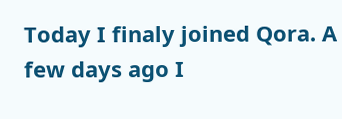Today I finaly joined Qora. A few days ago I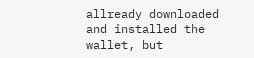allready downloaded and installed the wallet, but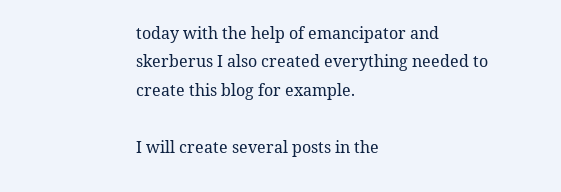today with the help of emancipator and skerberus I also created everything needed to create this blog for example.

I will create several posts in the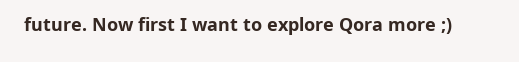future. Now first I want to explore Qora more ;)